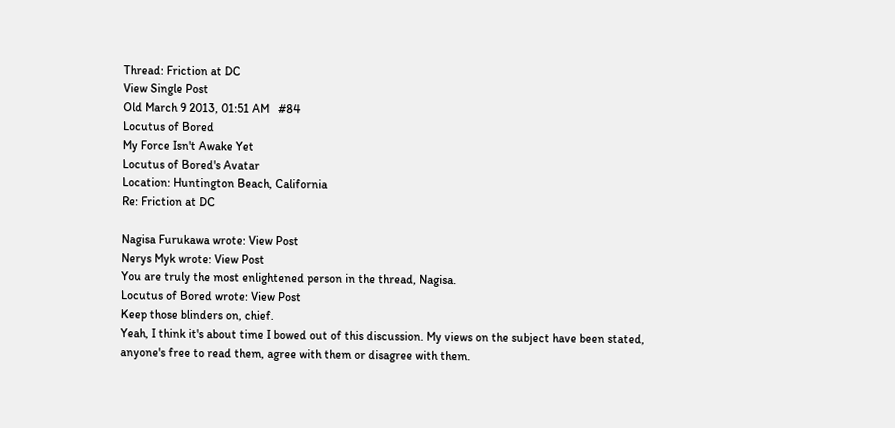Thread: Friction at DC
View Single Post
Old March 9 2013, 01:51 AM   #84
Locutus of Bored
My Force Isn't Awake Yet
Locutus of Bored's Avatar
Location: Huntington Beach, California
Re: Friction at DC

Nagisa Furukawa wrote: View Post
Nerys Myk wrote: View Post
You are truly the most enlightened person in the thread, Nagisa.
Locutus of Bored wrote: View Post
Keep those blinders on, chief.
Yeah, I think it's about time I bowed out of this discussion. My views on the subject have been stated, anyone's free to read them, agree with them or disagree with them.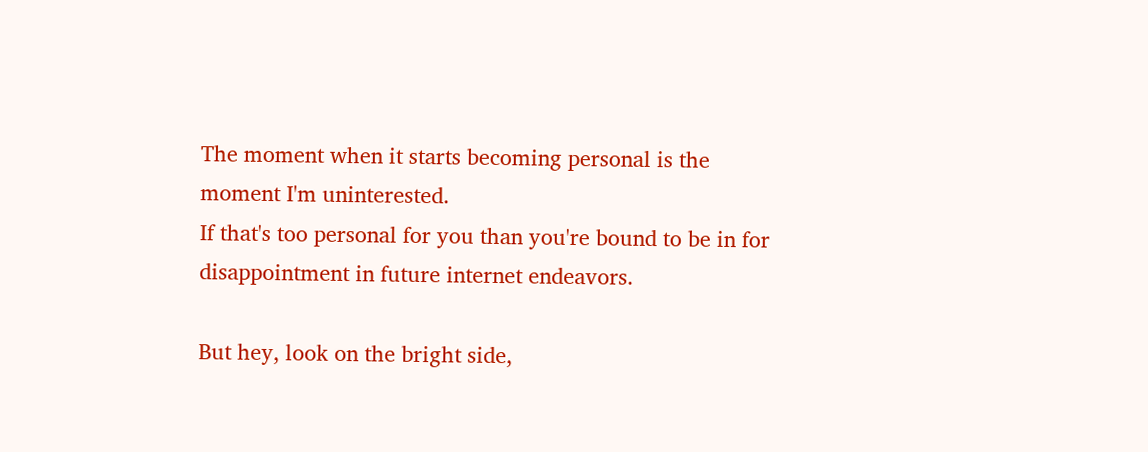The moment when it starts becoming personal is the moment I'm uninterested.
If that's too personal for you than you're bound to be in for disappointment in future internet endeavors.

But hey, look on the bright side,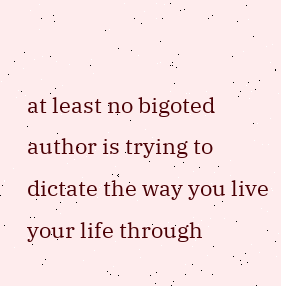at least no bigoted author is trying to dictate the way you live your life through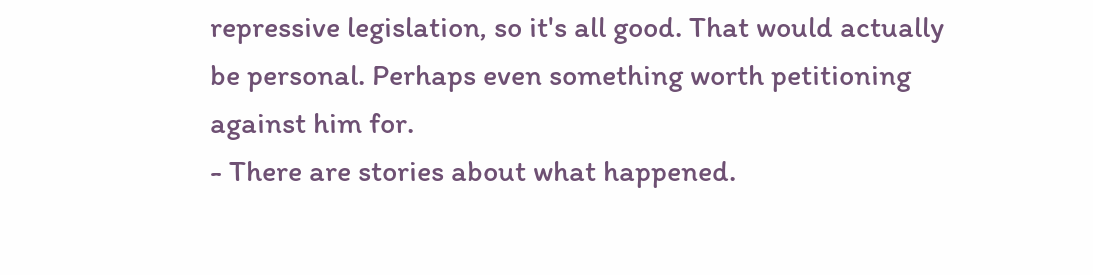repressive legislation, so it's all good. That would actually be personal. Perhaps even something worth petitioning against him for.
- There are stories about what happened.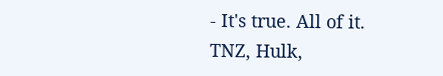- It's true. All of it. TNZ, Hulk,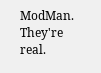ModMan. They're real.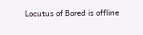Locutus of Bored is offline